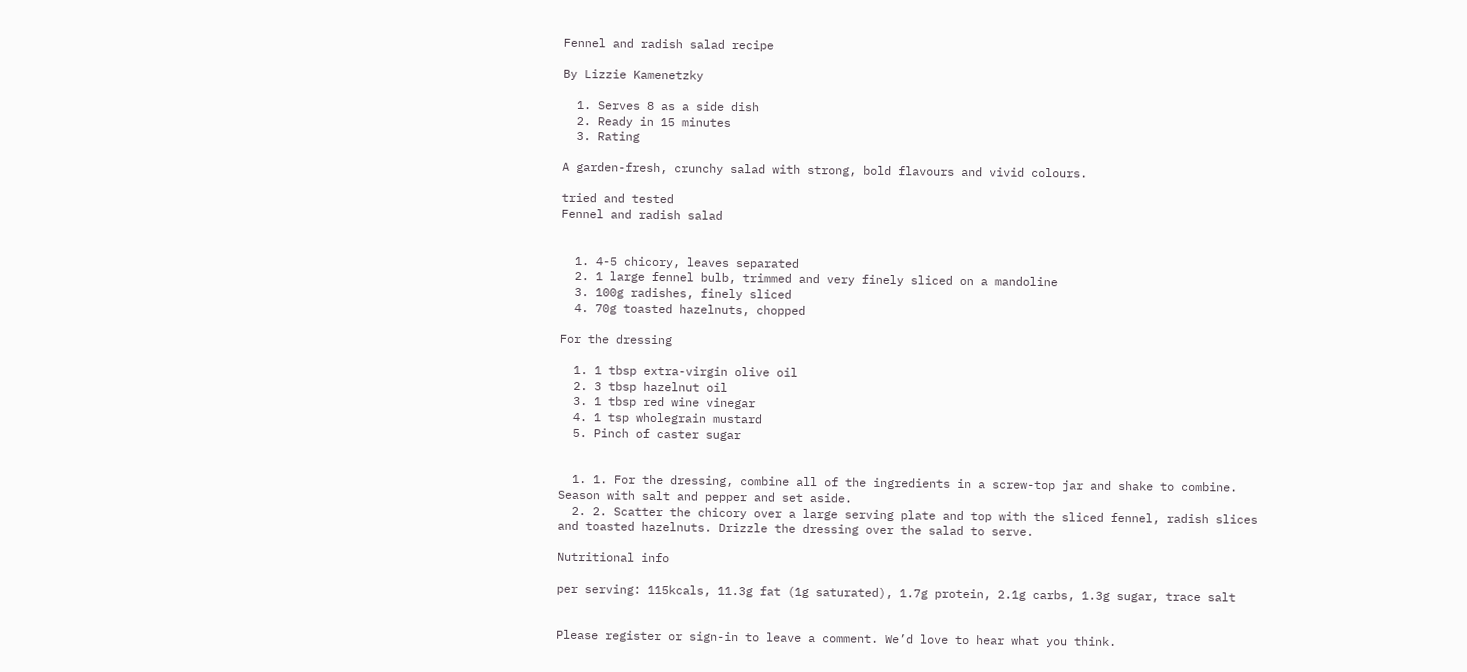Fennel and radish salad recipe

By Lizzie Kamenetzky

  1. Serves 8 as a side dish
  2. Ready in 15 minutes
  3. Rating

A garden-fresh, crunchy salad with strong, bold flavours and vivid colours.

tried and tested
Fennel and radish salad


  1. 4-5 chicory, leaves separated
  2. 1 large fennel bulb, trimmed and very finely sliced on a mandoline
  3. 100g radishes, finely sliced
  4. 70g toasted hazelnuts, chopped

For the dressing

  1. 1 tbsp extra-virgin olive oil
  2. 3 tbsp hazelnut oil
  3. 1 tbsp red wine vinegar
  4. 1 tsp wholegrain mustard
  5. Pinch of caster sugar


  1. 1. For the dressing, combine all of the ingredients in a screw-top jar and shake to combine. Season with salt and pepper and set aside.
  2. 2. Scatter the chicory over a large serving plate and top with the sliced fennel, radish slices and toasted hazelnuts. Drizzle the dressing over the salad to serve.

Nutritional info

per serving: 115kcals, 11.3g fat (1g saturated), 1.7g protein, 2.1g carbs, 1.3g sugar, trace salt


Please register or sign-in to leave a comment. We’d love to hear what you think.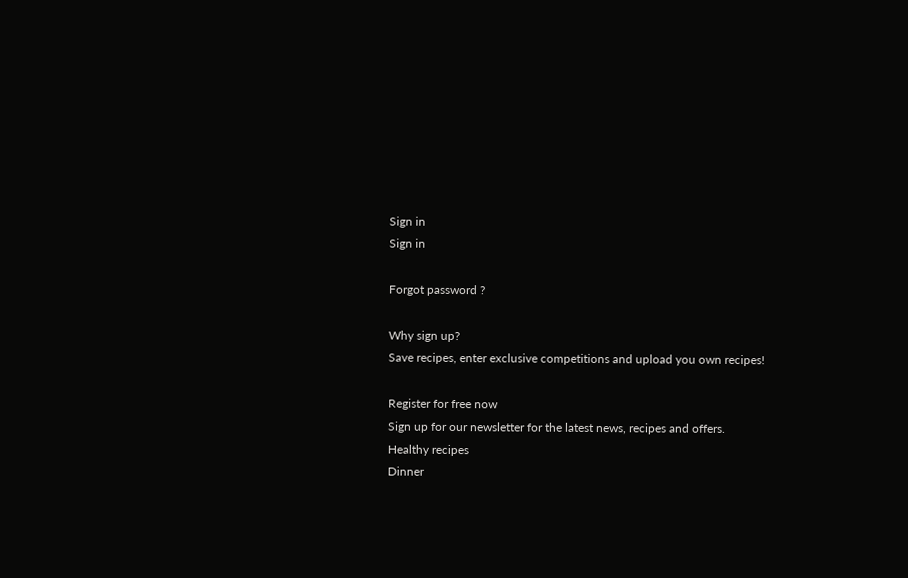Sign in
Sign in

Forgot password ?

Why sign up?
Save recipes, enter exclusive competitions and upload you own recipes!

Register for free now
Sign up for our newsletter for the latest news, recipes and offers.
Healthy recipes
Dinner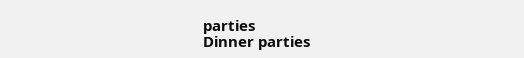parties
Dinner parties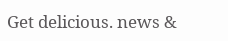Get delicious. news &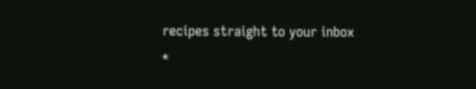recipes straight to your inbox
*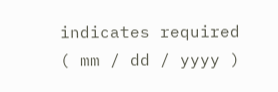indicates required
( mm / dd / yyyy )